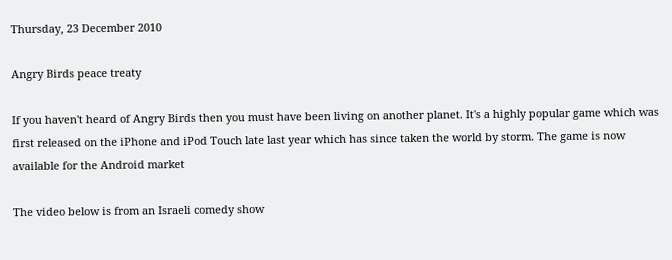Thursday, 23 December 2010

Angry Birds peace treaty

If you haven't heard of Angry Birds then you must have been living on another planet. It's a highly popular game which was first released on the iPhone and iPod Touch late last year which has since taken the world by storm. The game is now available for the Android market

The video below is from an Israeli comedy show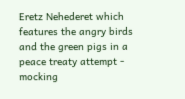Eretz Nehederet which features the angry birds and the green pigs in a peace treaty attempt - mocking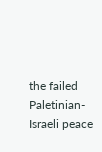the failed Paletinian-Israeli peace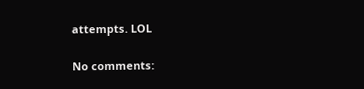attempts. LOL

No comments: